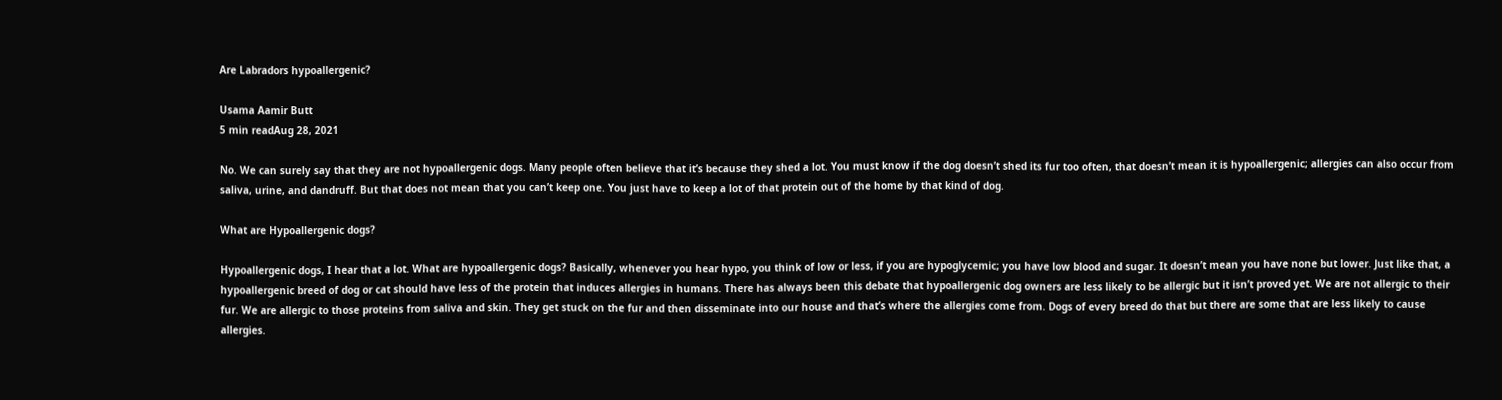Are Labradors hypoallergenic?

Usama Aamir Butt
5 min readAug 28, 2021

No. We can surely say that they are not hypoallergenic dogs. Many people often believe that it’s because they shed a lot. You must know if the dog doesn’t shed its fur too often, that doesn’t mean it is hypoallergenic; allergies can also occur from saliva, urine, and dandruff. But that does not mean that you can’t keep one. You just have to keep a lot of that protein out of the home by that kind of dog.

What are Hypoallergenic dogs?

Hypoallergenic dogs, I hear that a lot. What are hypoallergenic dogs? Basically, whenever you hear hypo, you think of low or less, if you are hypoglycemic; you have low blood and sugar. It doesn’t mean you have none but lower. Just like that, a hypoallergenic breed of dog or cat should have less of the protein that induces allergies in humans. There has always been this debate that hypoallergenic dog owners are less likely to be allergic but it isn’t proved yet. We are not allergic to their fur. We are allergic to those proteins from saliva and skin. They get stuck on the fur and then disseminate into our house and that’s where the allergies come from. Dogs of every breed do that but there are some that are less likely to cause allergies.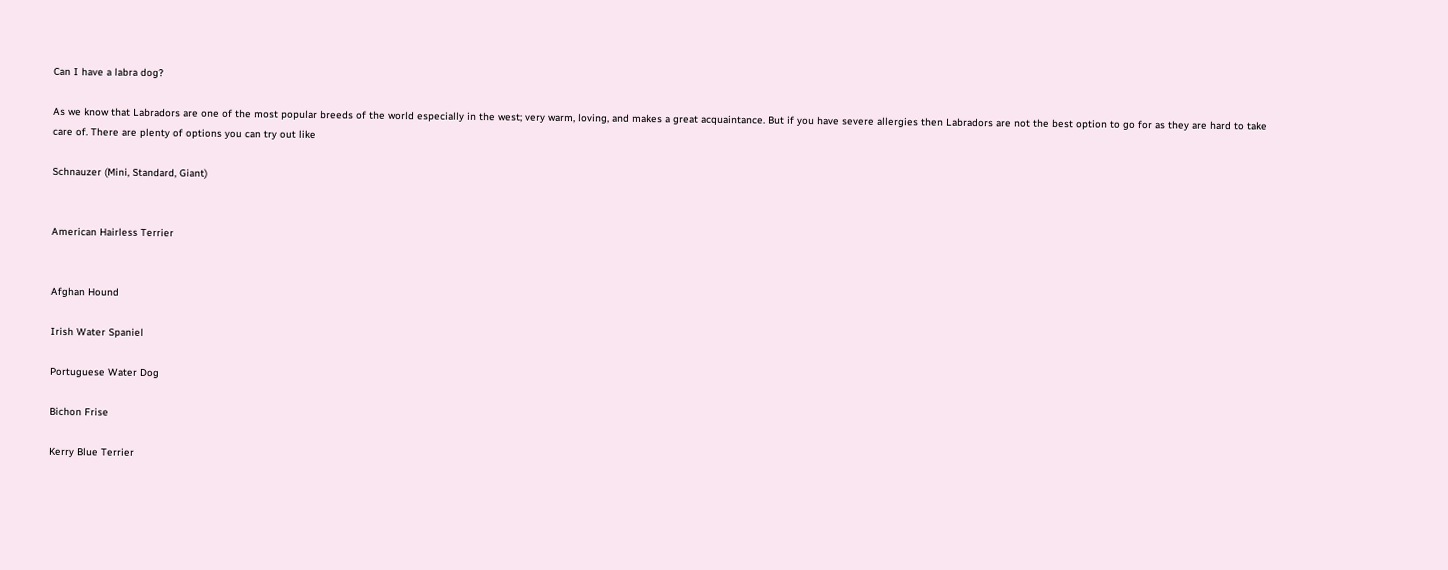Can I have a labra dog?

As we know that Labradors are one of the most popular breeds of the world especially in the west; very warm, loving, and makes a great acquaintance. But if you have severe allergies then Labradors are not the best option to go for as they are hard to take care of. There are plenty of options you can try out like

Schnauzer (Mini, Standard, Giant)


American Hairless Terrier


Afghan Hound

Irish Water Spaniel

Portuguese Water Dog

Bichon Frise

Kerry Blue Terrier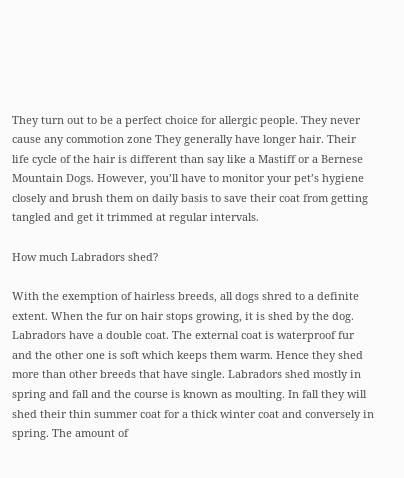They turn out to be a perfect choice for allergic people. They never cause any commotion zone They generally have longer hair. Their life cycle of the hair is different than say like a Mastiff or a Bernese Mountain Dogs. However, you’ll have to monitor your pet’s hygiene closely and brush them on daily basis to save their coat from getting tangled and get it trimmed at regular intervals.

How much Labradors shed?

With the exemption of hairless breeds, all dogs shred to a definite extent. When the fur on hair stops growing, it is shed by the dog. Labradors have a double coat. The external coat is waterproof fur and the other one is soft which keeps them warm. Hence they shed more than other breeds that have single. Labradors shed mostly in spring and fall and the course is known as moulting. In fall they will shed their thin summer coat for a thick winter coat and conversely in spring. The amount of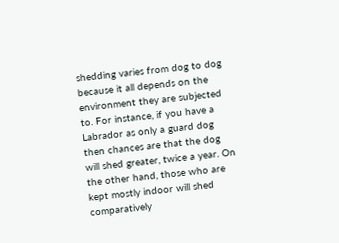shedding varies from dog to dog because it all depends on the environment they are subjected to. For instance, if you have a Labrador as only a guard dog then chances are that the dog will shed greater, twice a year. On the other hand, those who are kept mostly indoor will shed comparatively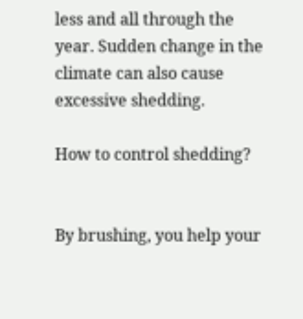less and all through the year. Sudden change in the climate can also cause excessive shedding.

How to control shedding?


By brushing, you help your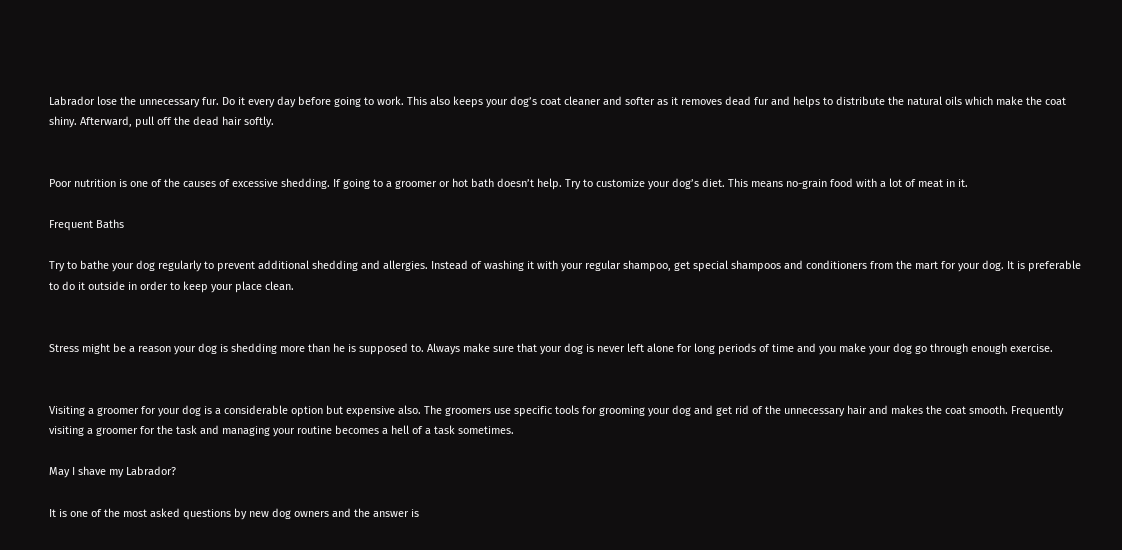Labrador lose the unnecessary fur. Do it every day before going to work. This also keeps your dog’s coat cleaner and softer as it removes dead fur and helps to distribute the natural oils which make the coat shiny. Afterward, pull off the dead hair softly.


Poor nutrition is one of the causes of excessive shedding. If going to a groomer or hot bath doesn’t help. Try to customize your dog’s diet. This means no-grain food with a lot of meat in it.

Frequent Baths

Try to bathe your dog regularly to prevent additional shedding and allergies. Instead of washing it with your regular shampoo, get special shampoos and conditioners from the mart for your dog. It is preferable to do it outside in order to keep your place clean.


Stress might be a reason your dog is shedding more than he is supposed to. Always make sure that your dog is never left alone for long periods of time and you make your dog go through enough exercise.


Visiting a groomer for your dog is a considerable option but expensive also. The groomers use specific tools for grooming your dog and get rid of the unnecessary hair and makes the coat smooth. Frequently visiting a groomer for the task and managing your routine becomes a hell of a task sometimes.

May I shave my Labrador?

It is one of the most asked questions by new dog owners and the answer is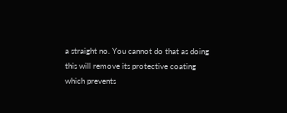a straight no. You cannot do that as doing this will remove its protective coating which prevents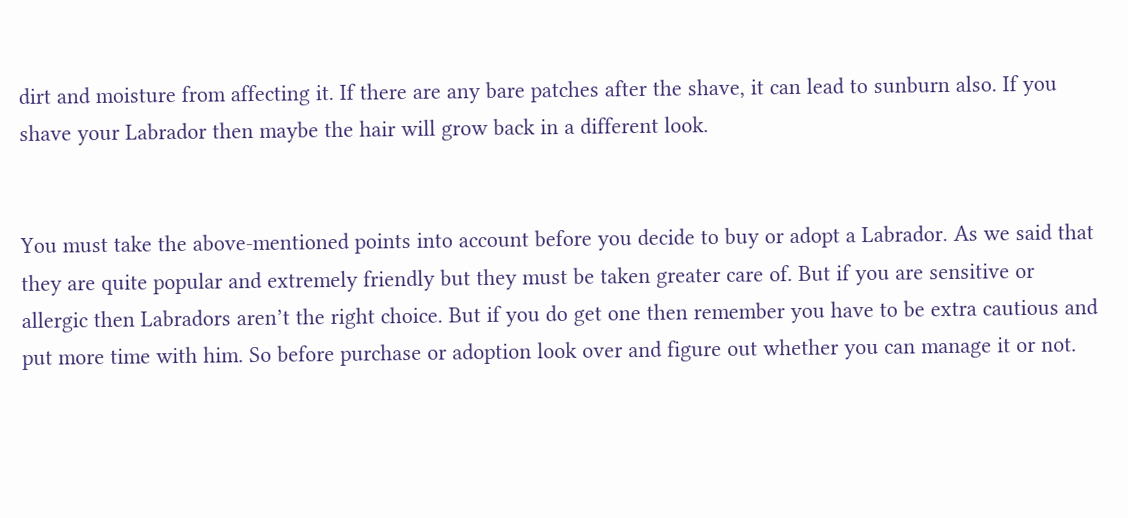dirt and moisture from affecting it. If there are any bare patches after the shave, it can lead to sunburn also. If you shave your Labrador then maybe the hair will grow back in a different look.


You must take the above-mentioned points into account before you decide to buy or adopt a Labrador. As we said that they are quite popular and extremely friendly but they must be taken greater care of. But if you are sensitive or allergic then Labradors aren’t the right choice. But if you do get one then remember you have to be extra cautious and put more time with him. So before purchase or adoption look over and figure out whether you can manage it or not.